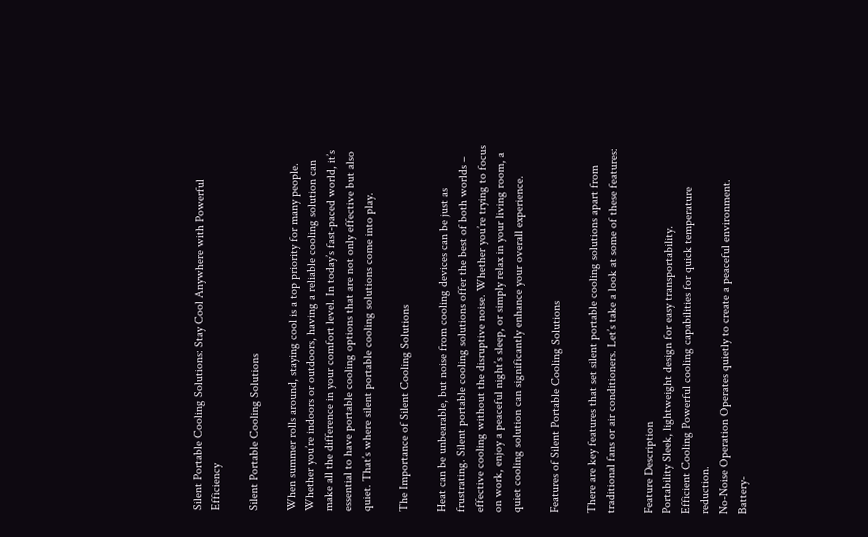Silent Portable Cooling Solutions: Stay Cool Anywhere with Powerful Efficiency

Silent Portable Cooling Solutions

When summer rolls around, staying cool is a top priority for many people. Whether you’re indoors or outdoors, having a reliable cooling solution can make all the difference in your comfort level. In today’s fast-paced world, it’s essential to have portable cooling options that are not only effective but also quiet. That’s where silent portable cooling solutions come into play.

The Importance of Silent Cooling Solutions

Heat can be unbearable, but noise from cooling devices can be just as frustrating. Silent portable cooling solutions offer the best of both worlds – effective cooling without the disruptive noise. Whether you’re trying to focus on work, enjoy a peaceful night’s sleep, or simply relax in your living room, a quiet cooling solution can significantly enhance your overall experience.

Features of Silent Portable Cooling Solutions

There are key features that set silent portable cooling solutions apart from traditional fans or air conditioners. Let’s take a look at some of these features:

Feature Description
Portability Sleek, lightweight design for easy transportability.
Efficient Cooling Powerful cooling capabilities for quick temperature reduction.
No-Noise Operation Operates quietly to create a peaceful environment.
Battery-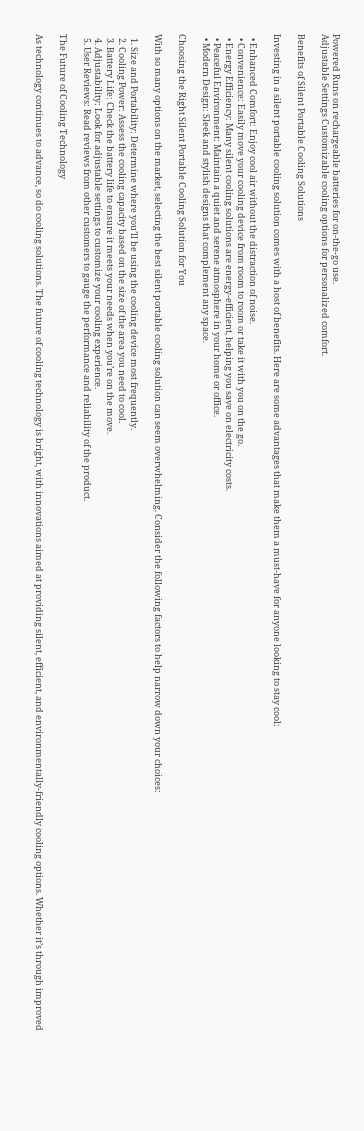Powered Runs on rechargeable batteries for on-the-go use.
Adjustable Settings Customizable cooling options for personalized comfort.

Benefits of Silent Portable Cooling Solutions

Investing in a silent portable cooling solution comes with a host of benefits. Here are some advantages that make them a must-have for anyone looking to stay cool:

  • Enhanced Comfort: Enjoy cool air without the distraction of noise.
  • Convenience: Easily move your cooling device from room to room or take it with you on the go.
  • Energy Efficiency: Many silent cooling solutions are energy-efficient, helping you save on electricity costs.
  • Peaceful Environment: Maintain a quiet and serene atmosphere in your home or office.
  • Modern Design: Sleek and stylish designs that complement any space.

Choosing the Right Silent Portable Cooling Solution for You

With so many options on the market, selecting the best silent portable cooling solution can seem overwhelming. Consider the following factors to help narrow down your choices:

  1. Size and Portability: Determine where you’ll be using the cooling device most frequently.
  2. Cooling Power: Assess the cooling capacity based on the size of the area you need to cool.
  3. Battery Life: Check the battery life to ensure it meets your needs when you’re on the move.
  4. Adjustability: Look for adjustable settings to customize your cooling experience.
  5. User Reviews: Read reviews from other customers to gauge the performance and reliability of the product.

The Future of Cooling Technology

As technology continues to advance, so do cooling solutions. The future of cooling technology is bright, with innovations aimed at providing silent, efficient, and environmentally-friendly cooling options. Whether it’s through improved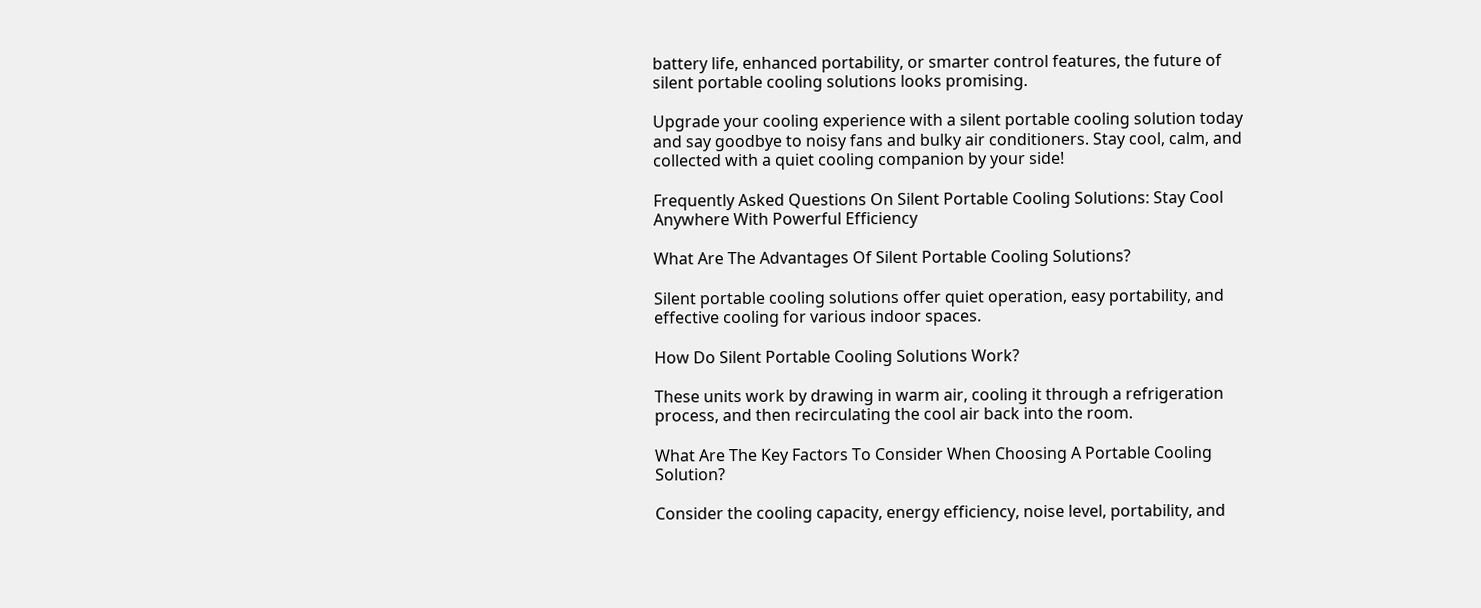battery life, enhanced portability, or smarter control features, the future of silent portable cooling solutions looks promising.

Upgrade your cooling experience with a silent portable cooling solution today and say goodbye to noisy fans and bulky air conditioners. Stay cool, calm, and collected with a quiet cooling companion by your side!

Frequently Asked Questions On Silent Portable Cooling Solutions: Stay Cool Anywhere With Powerful Efficiency

What Are The Advantages Of Silent Portable Cooling Solutions?

Silent portable cooling solutions offer quiet operation, easy portability, and effective cooling for various indoor spaces.

How Do Silent Portable Cooling Solutions Work?

These units work by drawing in warm air, cooling it through a refrigeration process, and then recirculating the cool air back into the room.

What Are The Key Factors To Consider When Choosing A Portable Cooling Solution?

Consider the cooling capacity, energy efficiency, noise level, portability, and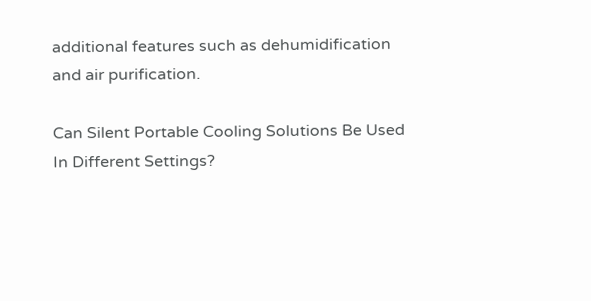additional features such as dehumidification and air purification.

Can Silent Portable Cooling Solutions Be Used In Different Settings?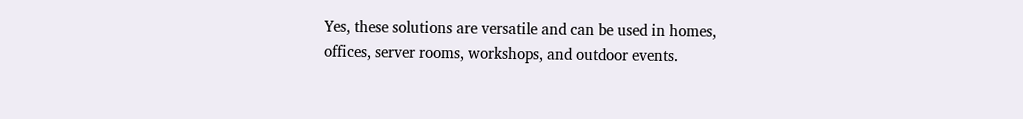Yes, these solutions are versatile and can be used in homes, offices, server rooms, workshops, and outdoor events.